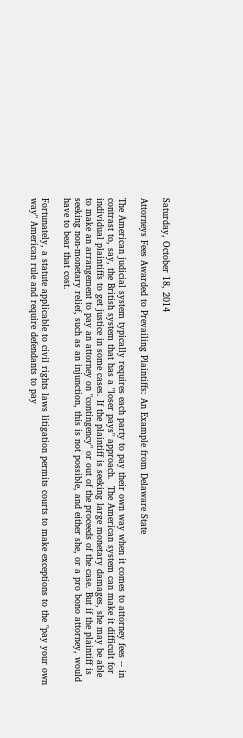Saturday, October 18, 2014

Attorneys Fees Awarded to Prevailing Plaintiffs: An Example from Delaware State

The American judicial system typically requires each party to pay their own way when it comes to attorney fees -- in contrast to, say, the British system that has a "loser pays" approach.  The American system can make it difficult for individual plaintiffs to get justice in some cases. If the plaintiff is seeking large monetary damages, she may be able to make an arrangement to pay an attorney on "contingency" or out of the proceeds of the case. But if the plaintiff is seeking non-monetary relief, such as an injunction, this is not possible, and either she, or a pro bono attorney, would have to bear that cost.

Fortunately, a statute applicable to civil rights laws litigation permits courts to make exceptions to the "pay your own way" American rule and require defendants to pay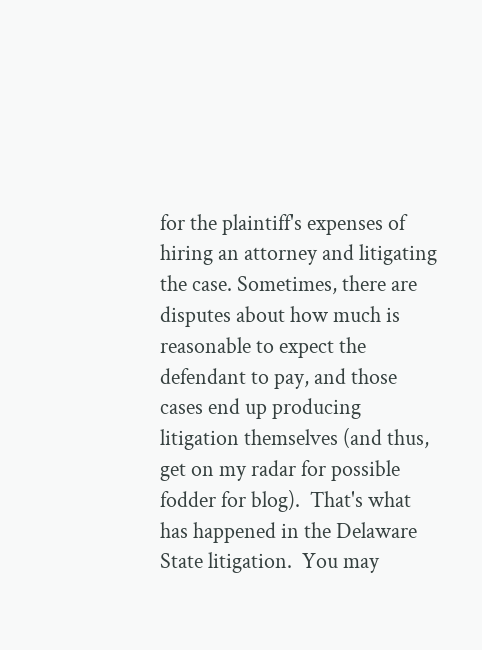for the plaintiff's expenses of hiring an attorney and litigating the case. Sometimes, there are disputes about how much is reasonable to expect the defendant to pay, and those cases end up producing litigation themselves (and thus, get on my radar for possible fodder for blog).  That's what has happened in the Delaware State litigation.  You may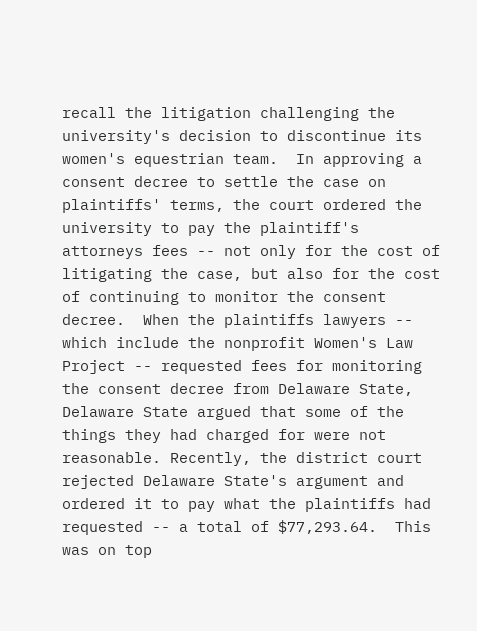recall the litigation challenging the university's decision to discontinue its women's equestrian team.  In approving a consent decree to settle the case on plaintiffs' terms, the court ordered the university to pay the plaintiff's attorneys fees -- not only for the cost of litigating the case, but also for the cost of continuing to monitor the consent decree.  When the plaintiffs lawyers -- which include the nonprofit Women's Law Project -- requested fees for monitoring the consent decree from Delaware State, Delaware State argued that some of the things they had charged for were not reasonable. Recently, the district court rejected Delaware State's argument and ordered it to pay what the plaintiffs had requested -- a total of $77,293.64.  This was on top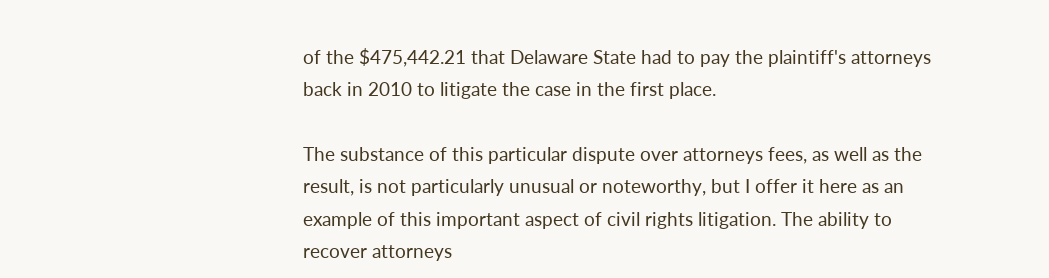of the $475,442.21 that Delaware State had to pay the plaintiff's attorneys  back in 2010 to litigate the case in the first place.

The substance of this particular dispute over attorneys fees, as well as the result, is not particularly unusual or noteworthy, but I offer it here as an example of this important aspect of civil rights litigation. The ability to recover attorneys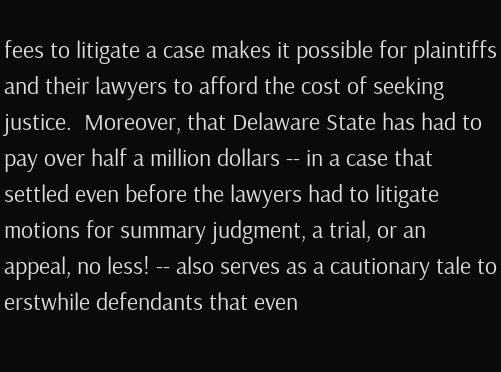fees to litigate a case makes it possible for plaintiffs and their lawyers to afford the cost of seeking justice.  Moreover, that Delaware State has had to pay over half a million dollars -- in a case that settled even before the lawyers had to litigate motions for summary judgment, a trial, or an appeal, no less! -- also serves as a cautionary tale to erstwhile defendants that even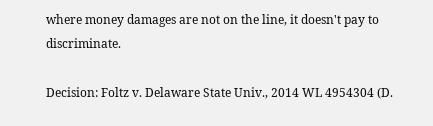where money damages are not on the line, it doesn't pay to discriminate.

Decision: Foltz v. Delaware State Univ., 2014 WL 4954304 (D.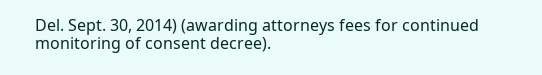Del. Sept. 30, 2014) (awarding attorneys fees for continued monitoring of consent decree).